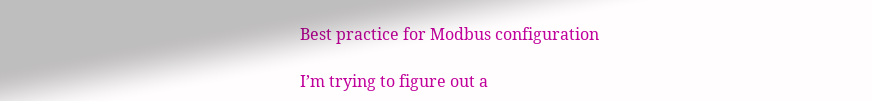Best practice for Modbus configuration

I’m trying to figure out a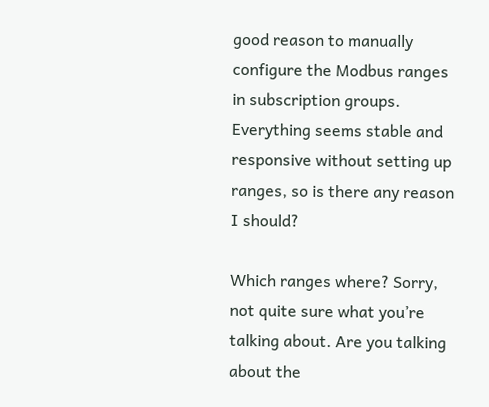good reason to manually configure the Modbus ranges in subscription groups. Everything seems stable and responsive without setting up ranges, so is there any reason I should?

Which ranges where? Sorry, not quite sure what you’re talking about. Are you talking about the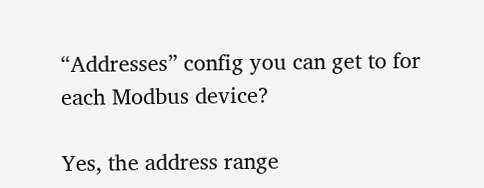“Addresses” config you can get to for each Modbus device?

Yes, the address range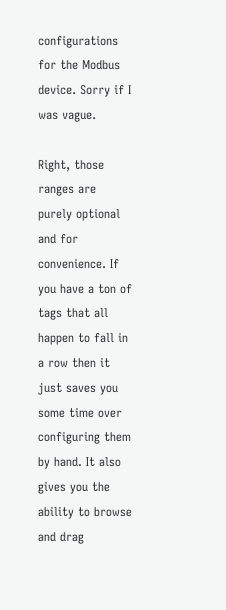configurations for the Modbus device. Sorry if I was vague.

Right, those ranges are purely optional and for convenience. If you have a ton of tags that all happen to fall in a row then it just saves you some time over configuring them by hand. It also gives you the ability to browse and drag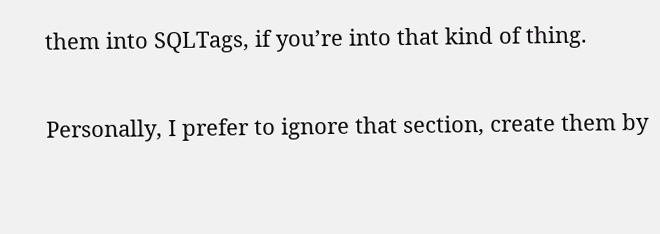them into SQLTags, if you’re into that kind of thing.

Personally, I prefer to ignore that section, create them by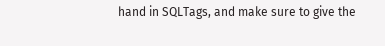hand in SQLTags, and make sure to give the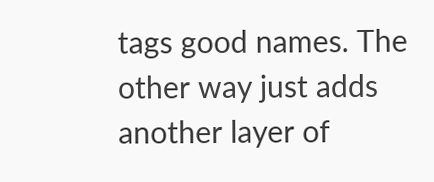tags good names. The other way just adds another layer of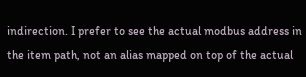indirection. I prefer to see the actual modbus address in the item path, not an alias mapped on top of the actual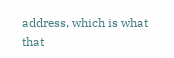address, which is what that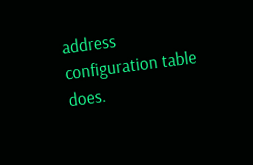address configuration table does.